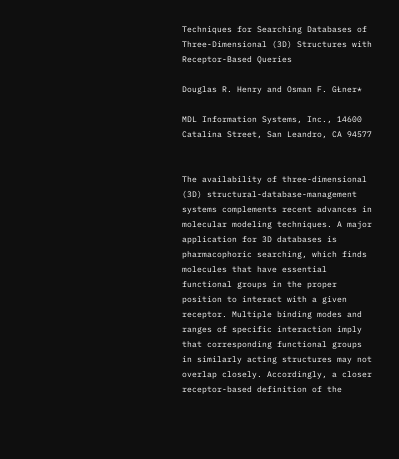Techniques for Searching Databases of Three-Dimensional (3D) Structures with Receptor-Based Queries

Douglas R. Henry and Osman F. GŁner*

MDL Information Systems, Inc., 14600 Catalina Street, San Leandro, CA 94577


The availability of three-dimensional (3D) structural-database-management systems complements recent advances in molecular modeling techniques. A major application for 3D databases is pharmacophoric searching, which finds molecules that have essential functional groups in the proper position to interact with a given receptor. Multiple binding modes and ranges of specific interaction imply that corresponding functional groups in similarly acting structures may not overlap closely. Accordingly, a closer receptor-based definition of the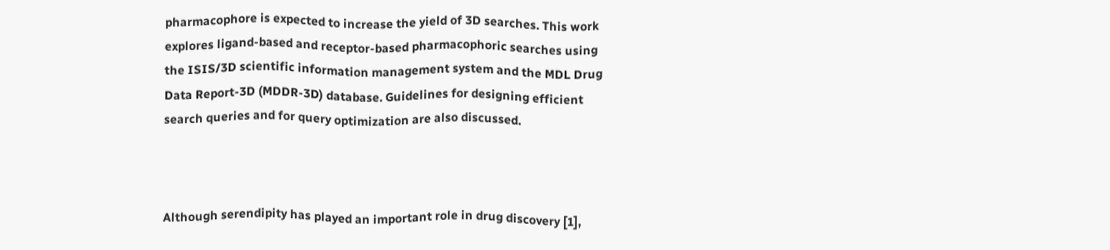pharmacophore is expected to increase the yield of 3D searches. This work explores ligand-based and receptor-based pharmacophoric searches using the ISIS/3D scientific information management system and the MDL Drug Data Report-3D (MDDR-3D) database. Guidelines for designing efficient search queries and for query optimization are also discussed.



Although serendipity has played an important role in drug discovery [1],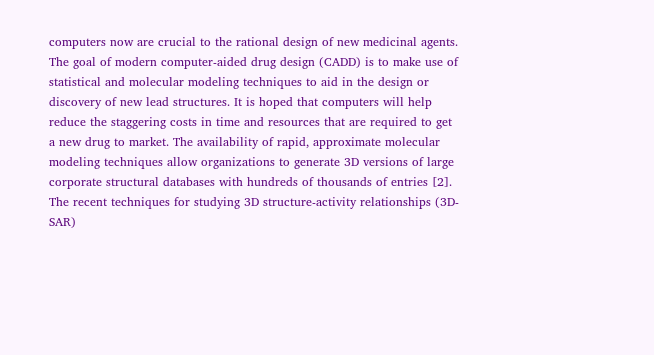computers now are crucial to the rational design of new medicinal agents. The goal of modern computer-aided drug design (CADD) is to make use of statistical and molecular modeling techniques to aid in the design or discovery of new lead structures. It is hoped that computers will help reduce the staggering costs in time and resources that are required to get a new drug to market. The availability of rapid, approximate molecular modeling techniques allow organizations to generate 3D versions of large corporate structural databases with hundreds of thousands of entries [2]. The recent techniques for studying 3D structure-activity relationships (3D-SAR)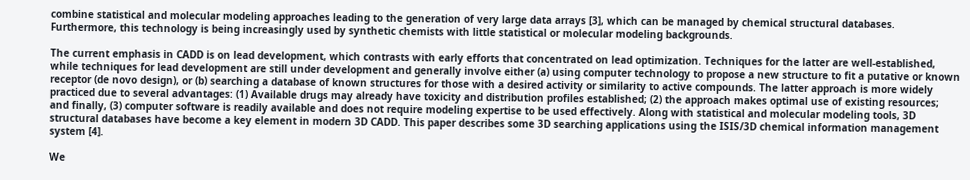combine statistical and molecular modeling approaches leading to the generation of very large data arrays [3], which can be managed by chemical structural databases. Furthermore, this technology is being increasingly used by synthetic chemists with little statistical or molecular modeling backgrounds.

The current emphasis in CADD is on lead development, which contrasts with early efforts that concentrated on lead optimization. Techniques for the latter are well-established, while techniques for lead development are still under development and generally involve either (a) using computer technology to propose a new structure to fit a putative or known receptor (de novo design), or (b) searching a database of known structures for those with a desired activity or similarity to active compounds. The latter approach is more widely practiced due to several advantages: (1) Available drugs may already have toxicity and distribution profiles established; (2) the approach makes optimal use of existing resources; and finally, (3) computer software is readily available and does not require modeling expertise to be used effectively. Along with statistical and molecular modeling tools, 3D structural databases have become a key element in modern 3D CADD. This paper describes some 3D searching applications using the ISIS/3D chemical information management system [4].

We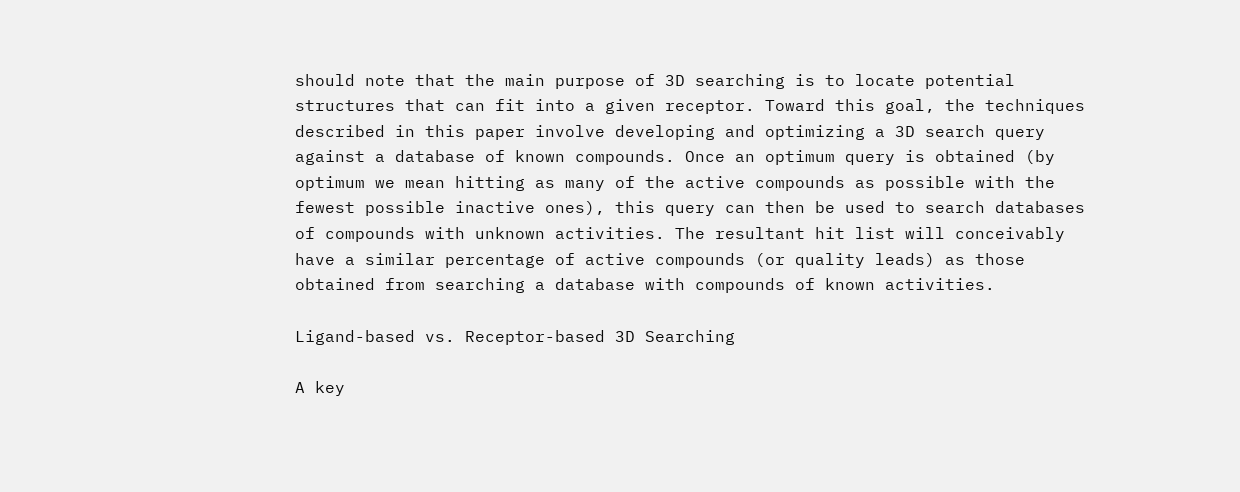should note that the main purpose of 3D searching is to locate potential structures that can fit into a given receptor. Toward this goal, the techniques described in this paper involve developing and optimizing a 3D search query against a database of known compounds. Once an optimum query is obtained (by optimum we mean hitting as many of the active compounds as possible with the fewest possible inactive ones), this query can then be used to search databases of compounds with unknown activities. The resultant hit list will conceivably have a similar percentage of active compounds (or quality leads) as those obtained from searching a database with compounds of known activities.

Ligand-based vs. Receptor-based 3D Searching

A key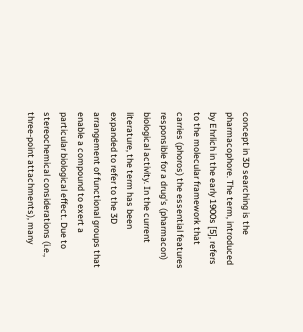concept in 3D searching is the pharmacophore. The term, introduced by Ehrlich in the early 1900s [5], refers to the molecular framework that carries (phoros) the essential features responsible for a drug's (pharmacon) biological activity. In the current literature, the term has been expanded to refer to the 3D arrangement of functional groups that enable a compound to exert a particular biological effect. Due to stereochemical considerations (i.e., three-point attachments), many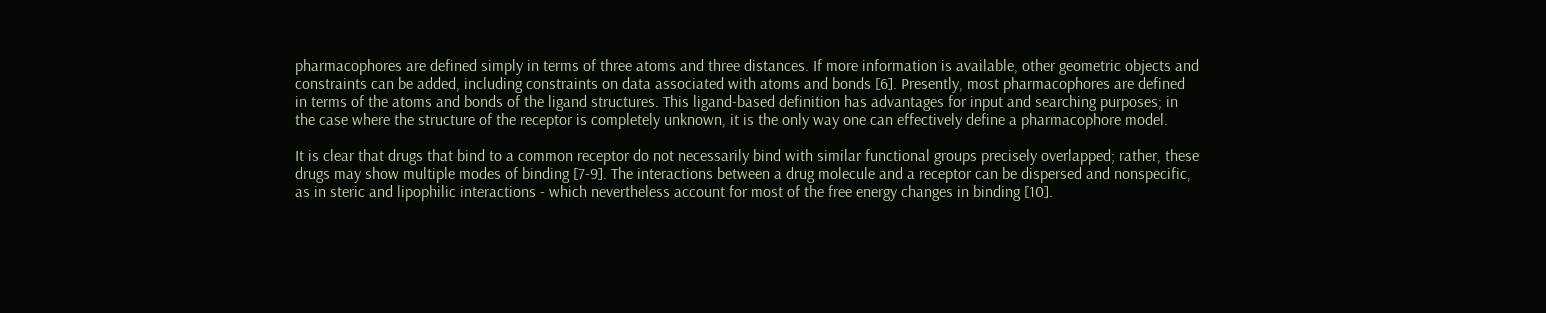pharmacophores are defined simply in terms of three atoms and three distances. If more information is available, other geometric objects and constraints can be added, including constraints on data associated with atoms and bonds [6]. Presently, most pharmacophores are defined in terms of the atoms and bonds of the ligand structures. This ligand-based definition has advantages for input and searching purposes; in the case where the structure of the receptor is completely unknown, it is the only way one can effectively define a pharmacophore model.

It is clear that drugs that bind to a common receptor do not necessarily bind with similar functional groups precisely overlapped; rather, these drugs may show multiple modes of binding [7-9]. The interactions between a drug molecule and a receptor can be dispersed and nonspecific, as in steric and lipophilic interactions - which nevertheless account for most of the free energy changes in binding [10].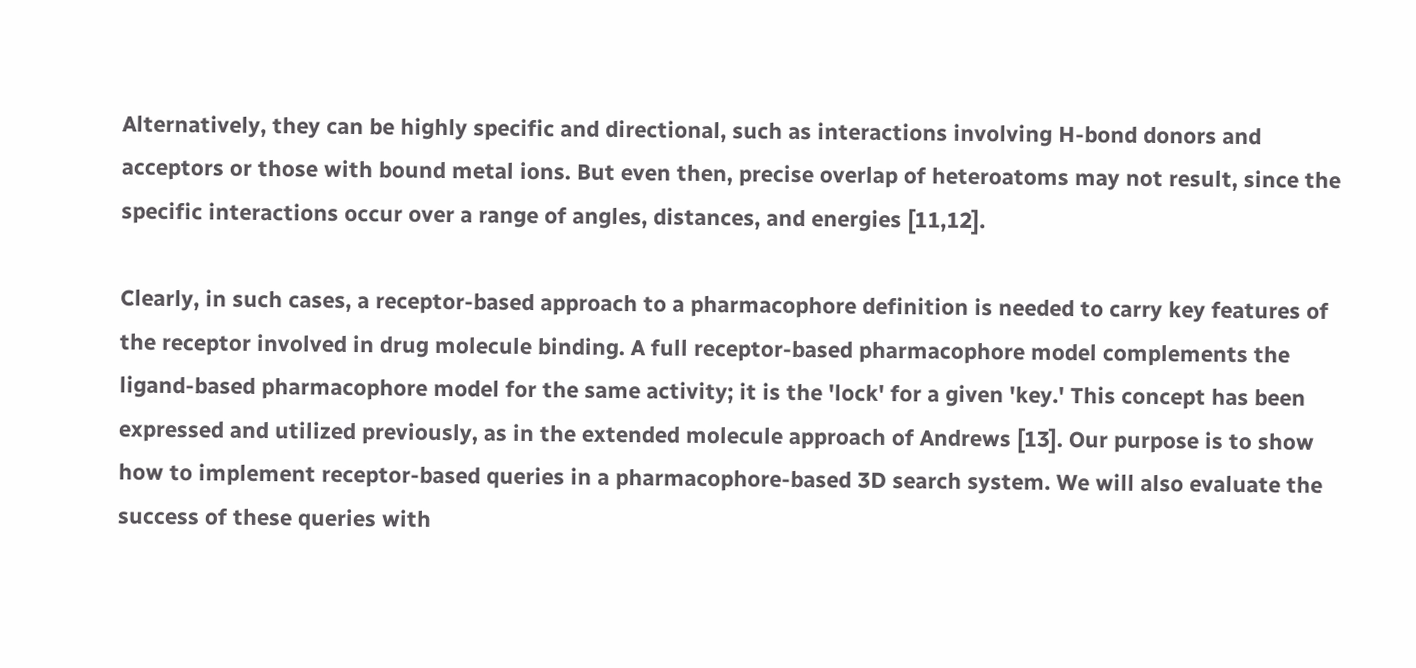Alternatively, they can be highly specific and directional, such as interactions involving H-bond donors and acceptors or those with bound metal ions. But even then, precise overlap of heteroatoms may not result, since the specific interactions occur over a range of angles, distances, and energies [11,12].

Clearly, in such cases, a receptor-based approach to a pharmacophore definition is needed to carry key features of the receptor involved in drug molecule binding. A full receptor-based pharmacophore model complements the ligand-based pharmacophore model for the same activity; it is the 'lock' for a given 'key.' This concept has been expressed and utilized previously, as in the extended molecule approach of Andrews [13]. Our purpose is to show how to implement receptor-based queries in a pharmacophore-based 3D search system. We will also evaluate the success of these queries with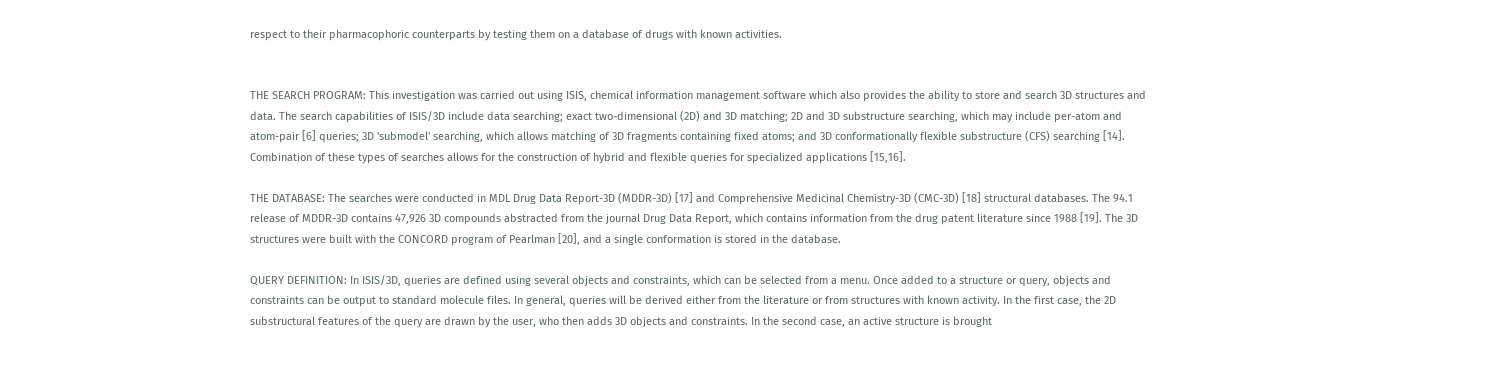respect to their pharmacophoric counterparts by testing them on a database of drugs with known activities.


THE SEARCH PROGRAM: This investigation was carried out using ISIS, chemical information management software which also provides the ability to store and search 3D structures and data. The search capabilities of ISIS/3D include data searching; exact two-dimensional (2D) and 3D matching; 2D and 3D substructure searching, which may include per-atom and atom-pair [6] queries; 3D 'submodel' searching, which allows matching of 3D fragments containing fixed atoms; and 3D conformationally flexible substructure (CFS) searching [14]. Combination of these types of searches allows for the construction of hybrid and flexible queries for specialized applications [15,16].

THE DATABASE: The searches were conducted in MDL Drug Data Report-3D (MDDR-3D) [17] and Comprehensive Medicinal Chemistry-3D (CMC-3D) [18] structural databases. The 94.1 release of MDDR-3D contains 47,926 3D compounds abstracted from the journal Drug Data Report, which contains information from the drug patent literature since 1988 [19]. The 3D structures were built with the CONCORD program of Pearlman [20], and a single conformation is stored in the database.

QUERY DEFINITION: In ISIS/3D, queries are defined using several objects and constraints, which can be selected from a menu. Once added to a structure or query, objects and constraints can be output to standard molecule files. In general, queries will be derived either from the literature or from structures with known activity. In the first case, the 2D substructural features of the query are drawn by the user, who then adds 3D objects and constraints. In the second case, an active structure is brought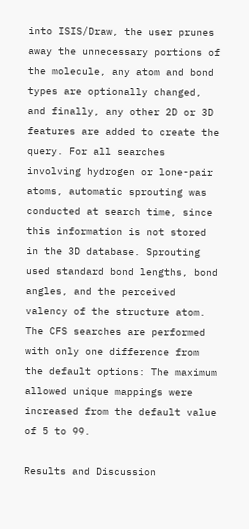into ISIS/Draw, the user prunes away the unnecessary portions of the molecule, any atom and bond types are optionally changed, and finally, any other 2D or 3D features are added to create the query. For all searches involving hydrogen or lone-pair atoms, automatic sprouting was conducted at search time, since this information is not stored in the 3D database. Sprouting used standard bond lengths, bond angles, and the perceived valency of the structure atom. The CFS searches are performed with only one difference from the default options: The maximum allowed unique mappings were increased from the default value of 5 to 99.

Results and Discussion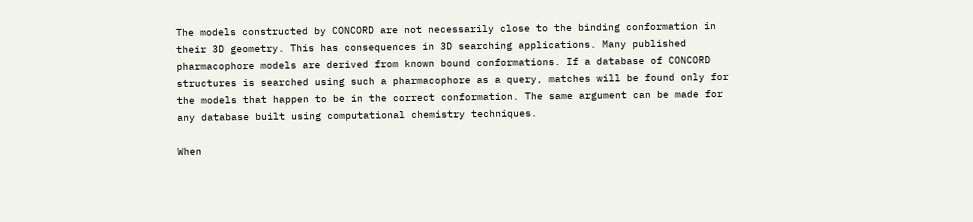The models constructed by CONCORD are not necessarily close to the binding conformation in their 3D geometry. This has consequences in 3D searching applications. Many published pharmacophore models are derived from known bound conformations. If a database of CONCORD structures is searched using such a pharmacophore as a query, matches will be found only for the models that happen to be in the correct conformation. The same argument can be made for any database built using computational chemistry techniques.

When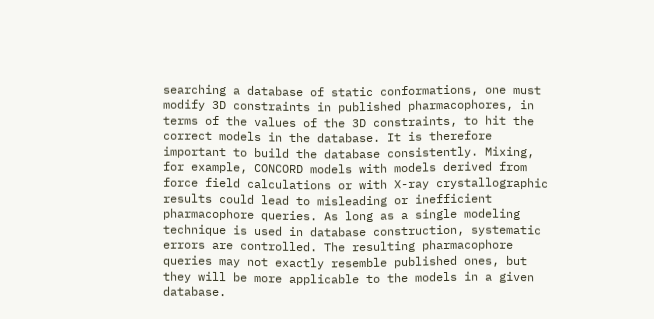searching a database of static conformations, one must modify 3D constraints in published pharmacophores, in terms of the values of the 3D constraints, to hit the correct models in the database. It is therefore important to build the database consistently. Mixing, for example, CONCORD models with models derived from force field calculations or with X-ray crystallographic results could lead to misleading or inefficient pharmacophore queries. As long as a single modeling technique is used in database construction, systematic errors are controlled. The resulting pharmacophore queries may not exactly resemble published ones, but they will be more applicable to the models in a given database.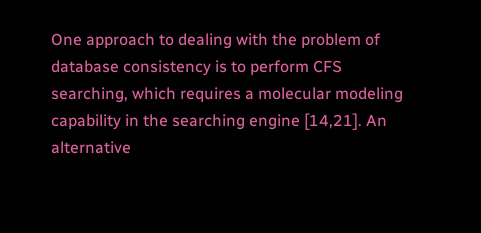One approach to dealing with the problem of database consistency is to perform CFS searching, which requires a molecular modeling capability in the searching engine [14,21]. An alternative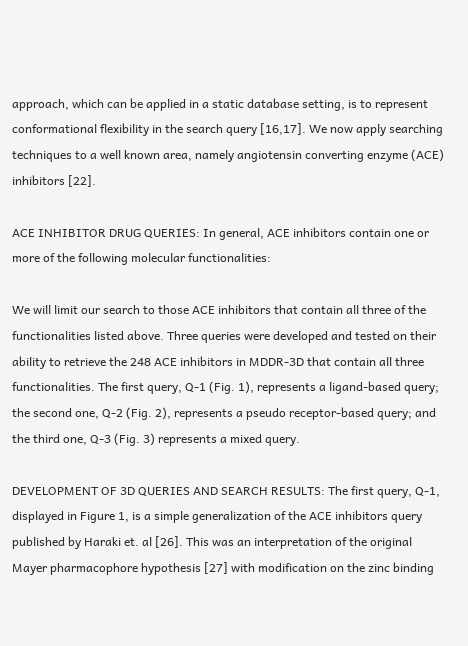approach, which can be applied in a static database setting, is to represent conformational flexibility in the search query [16,17]. We now apply searching techniques to a well known area, namely angiotensin converting enzyme (ACE) inhibitors [22].

ACE INHIBITOR DRUG QUERIES: In general, ACE inhibitors contain one or more of the following molecular functionalities:

We will limit our search to those ACE inhibitors that contain all three of the functionalities listed above. Three queries were developed and tested on their ability to retrieve the 248 ACE inhibitors in MDDR-3D that contain all three functionalities. The first query, Q-1 (Fig. 1), represents a ligand-based query; the second one, Q-2 (Fig. 2), represents a pseudo receptor-based query; and the third one, Q-3 (Fig. 3) represents a mixed query.

DEVELOPMENT OF 3D QUERIES AND SEARCH RESULTS: The first query, Q-1, displayed in Figure 1, is a simple generalization of the ACE inhibitors query published by Haraki et. al [26]. This was an interpretation of the original Mayer pharmacophore hypothesis [27] with modification on the zinc binding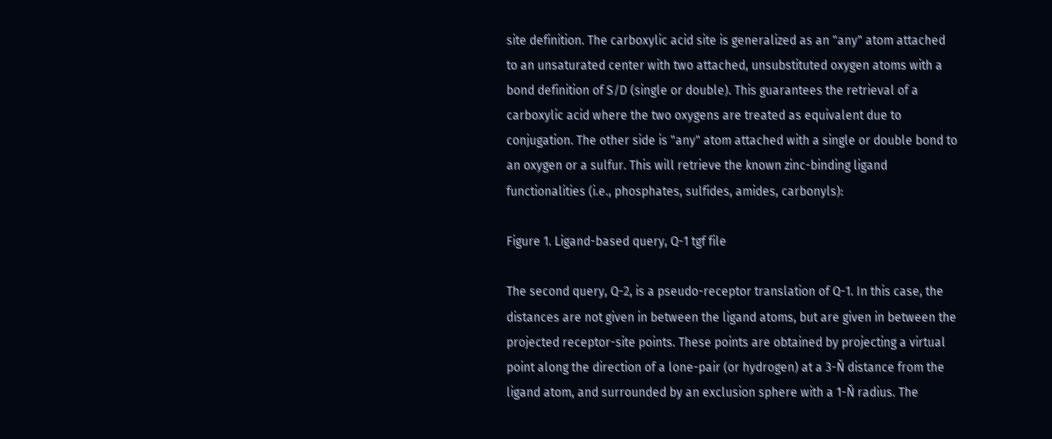site definition. The carboxylic acid site is generalized as an "any" atom attached to an unsaturated center with two attached, unsubstituted oxygen atoms with a bond definition of S/D (single or double). This guarantees the retrieval of a carboxylic acid where the two oxygens are treated as equivalent due to conjugation. The other side is "any" atom attached with a single or double bond to an oxygen or a sulfur. This will retrieve the known zinc-binding ligand functionalities (i.e., phosphates, sulfides, amides, carbonyls):

Figure 1. Ligand-based query, Q-1 tgf file

The second query, Q-2, is a pseudo-receptor translation of Q-1. In this case, the distances are not given in between the ligand atoms, but are given in between the projected receptor-site points. These points are obtained by projecting a virtual point along the direction of a lone-pair (or hydrogen) at a 3-Ň distance from the ligand atom, and surrounded by an exclusion sphere with a 1-Ň radius. The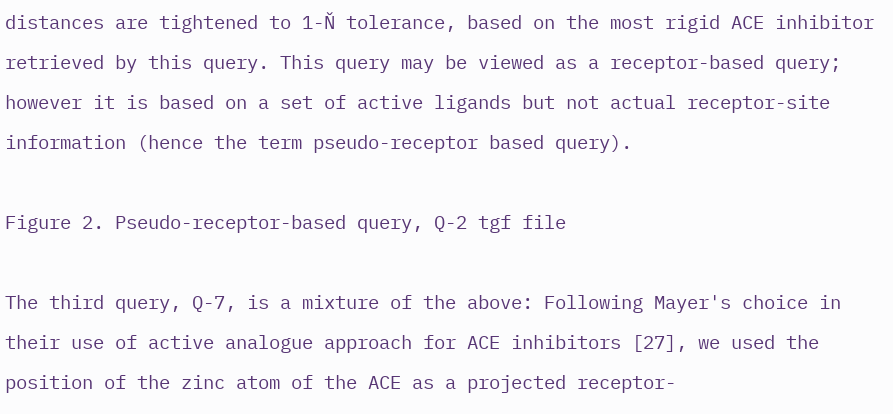distances are tightened to 1-Ň tolerance, based on the most rigid ACE inhibitor retrieved by this query. This query may be viewed as a receptor-based query; however it is based on a set of active ligands but not actual receptor-site information (hence the term pseudo-receptor based query).

Figure 2. Pseudo-receptor-based query, Q-2 tgf file

The third query, Q-7, is a mixture of the above: Following Mayer's choice in their use of active analogue approach for ACE inhibitors [27], we used the position of the zinc atom of the ACE as a projected receptor-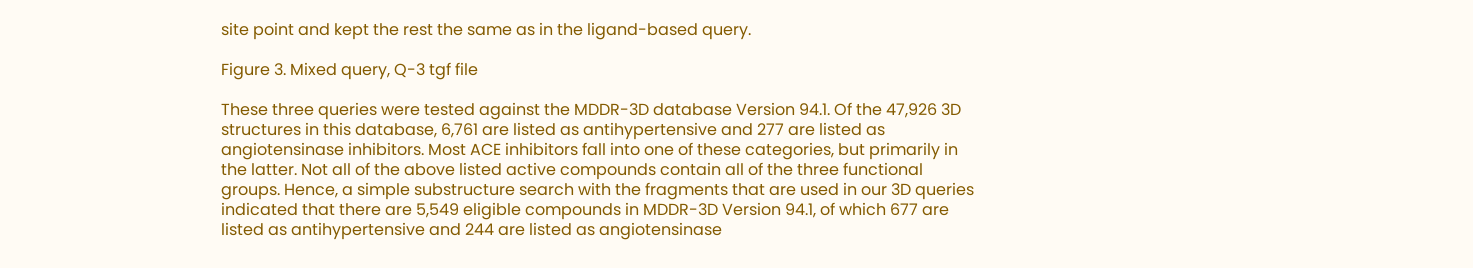site point and kept the rest the same as in the ligand-based query.

Figure 3. Mixed query, Q-3 tgf file

These three queries were tested against the MDDR-3D database Version 94.1. Of the 47,926 3D structures in this database, 6,761 are listed as antihypertensive and 277 are listed as angiotensinase inhibitors. Most ACE inhibitors fall into one of these categories, but primarily in the latter. Not all of the above listed active compounds contain all of the three functional groups. Hence, a simple substructure search with the fragments that are used in our 3D queries indicated that there are 5,549 eligible compounds in MDDR-3D Version 94.1, of which 677 are listed as antihypertensive and 244 are listed as angiotensinase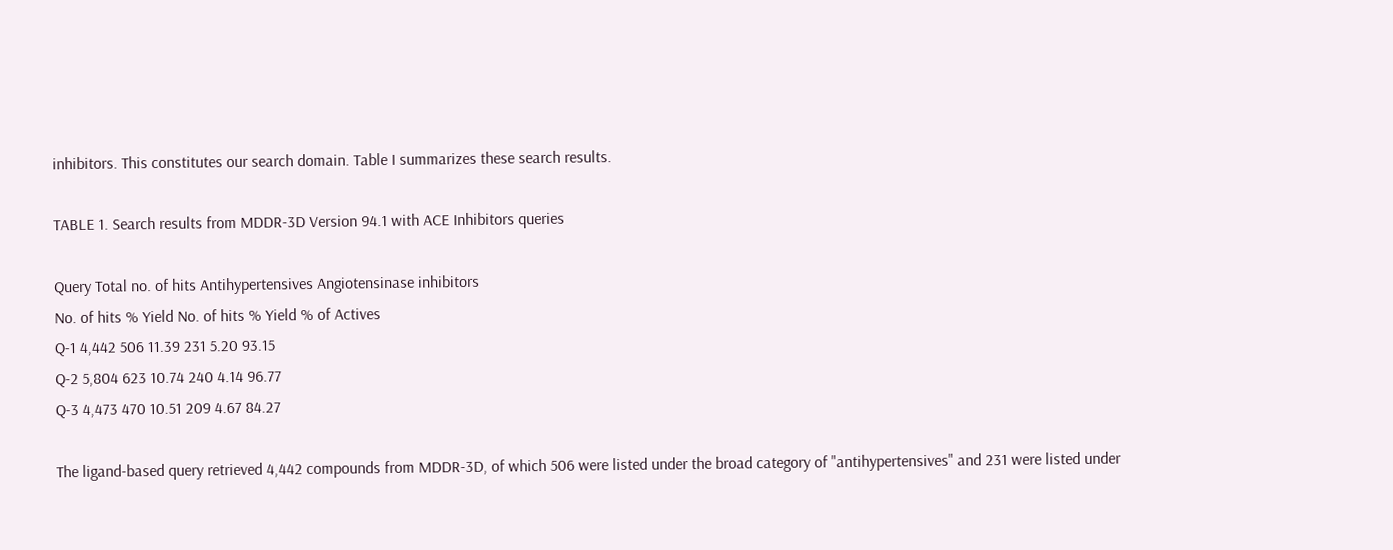inhibitors. This constitutes our search domain. Table I summarizes these search results.

TABLE 1. Search results from MDDR-3D Version 94.1 with ACE Inhibitors queries

Query Total no. of hits Antihypertensives Angiotensinase inhibitors
No. of hits % Yield No. of hits % Yield % of Actives
Q-1 4,442 506 11.39 231 5.20 93.15
Q-2 5,804 623 10.74 240 4.14 96.77
Q-3 4,473 470 10.51 209 4.67 84.27

The ligand-based query retrieved 4,442 compounds from MDDR-3D, of which 506 were listed under the broad category of "antihypertensives" and 231 were listed under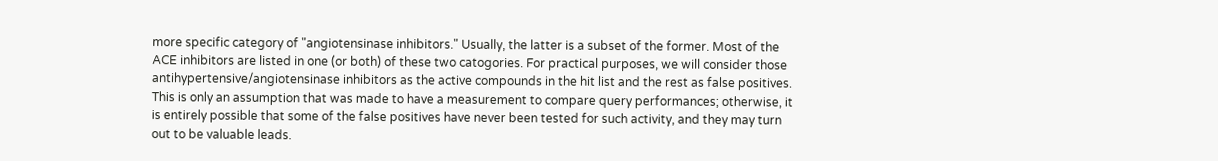more specific category of "angiotensinase inhibitors." Usually, the latter is a subset of the former. Most of the ACE inhibitors are listed in one (or both) of these two catogories. For practical purposes, we will consider those antihypertensive/angiotensinase inhibitors as the active compounds in the hit list and the rest as false positives. This is only an assumption that was made to have a measurement to compare query performances; otherwise, it is entirely possible that some of the false positives have never been tested for such activity, and they may turn out to be valuable leads.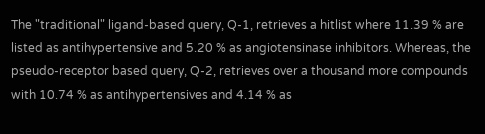The "traditional" ligand-based query, Q-1, retrieves a hitlist where 11.39 % are listed as antihypertensive and 5.20 % as angiotensinase inhibitors. Whereas, the pseudo-receptor based query, Q-2, retrieves over a thousand more compounds with 10.74 % as antihypertensives and 4.14 % as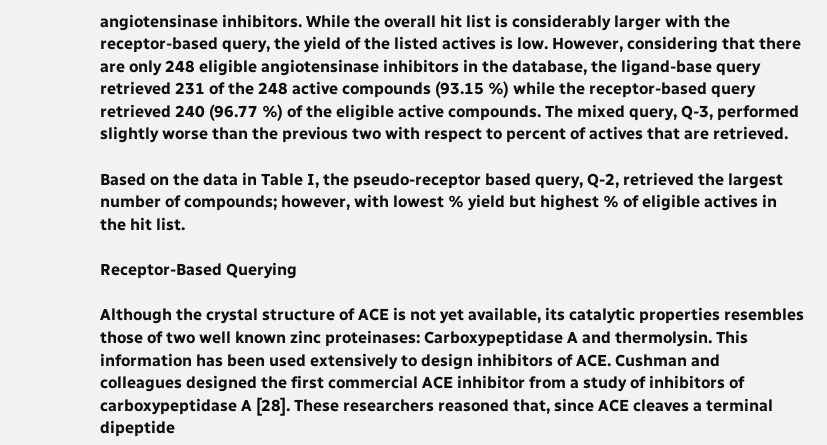angiotensinase inhibitors. While the overall hit list is considerably larger with the receptor-based query, the yield of the listed actives is low. However, considering that there are only 248 eligible angiotensinase inhibitors in the database, the ligand-base query retrieved 231 of the 248 active compounds (93.15 %) while the receptor-based query retrieved 240 (96.77 %) of the eligible active compounds. The mixed query, Q-3, performed slightly worse than the previous two with respect to percent of actives that are retrieved.

Based on the data in Table I, the pseudo-receptor based query, Q-2, retrieved the largest number of compounds; however, with lowest % yield but highest % of eligible actives in the hit list.

Receptor-Based Querying

Although the crystal structure of ACE is not yet available, its catalytic properties resembles those of two well known zinc proteinases: Carboxypeptidase A and thermolysin. This information has been used extensively to design inhibitors of ACE. Cushman and colleagues designed the first commercial ACE inhibitor from a study of inhibitors of carboxypeptidase A [28]. These researchers reasoned that, since ACE cleaves a terminal dipeptide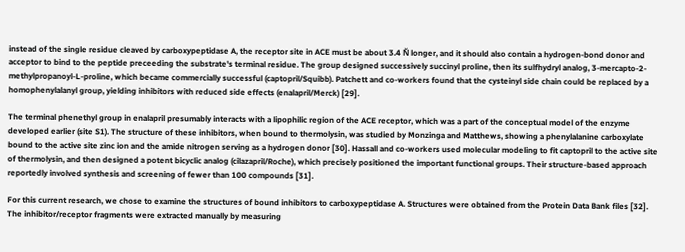instead of the single residue cleaved by carboxypeptidase A, the receptor site in ACE must be about 3.4 Ň longer, and it should also contain a hydrogen-bond donor and acceptor to bind to the peptide preceeding the substrate's terminal residue. The group designed successively succinyl proline, then its sulfhydryl analog, 3-mercapto-2-methylpropanoyl-L-proline, which became commercially successful (captopril/Squibb). Patchett and co-workers found that the cysteinyl side chain could be replaced by a homophenylalanyl group, yielding inhibitors with reduced side effects (enalapril/Merck) [29].

The terminal phenethyl group in enalapril presumably interacts with a lipophilic region of the ACE receptor, which was a part of the conceptual model of the enzyme developed earlier (site S1). The structure of these inhibitors, when bound to thermolysin, was studied by Monzinga and Matthews, showing a phenylalanine carboxylate bound to the active site zinc ion and the amide nitrogen serving as a hydrogen donor [30]. Hassall and co-workers used molecular modeling to fit captopril to the active site of thermolysin, and then designed a potent bicyclic analog (cilazapril/Roche), which precisely positioned the important functional groups. Their structure-based approach reportedly involved synthesis and screening of fewer than 100 compounds [31].

For this current research, we chose to examine the structures of bound inhibitors to carboxypeptidase A. Structures were obtained from the Protein Data Bank files [32]. The inhibitor/receptor fragments were extracted manually by measuring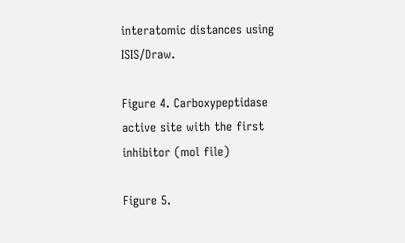interatomic distances using ISIS/Draw.

Figure 4. Carboxypeptidase active site with the first inhibitor (mol file)

Figure 5.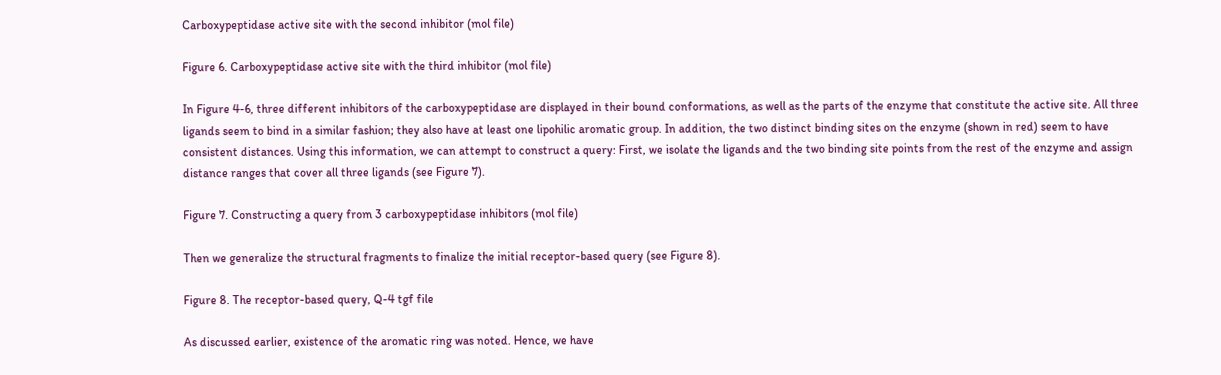Carboxypeptidase active site with the second inhibitor (mol file)

Figure 6. Carboxypeptidase active site with the third inhibitor (mol file)

In Figure 4-6, three different inhibitors of the carboxypeptidase are displayed in their bound conformations, as well as the parts of the enzyme that constitute the active site. All three ligands seem to bind in a similar fashion; they also have at least one lipohilic aromatic group. In addition, the two distinct binding sites on the enzyme (shown in red) seem to have consistent distances. Using this information, we can attempt to construct a query: First, we isolate the ligands and the two binding site points from the rest of the enzyme and assign distance ranges that cover all three ligands (see Figure 7).

Figure 7. Constructing a query from 3 carboxypeptidase inhibitors (mol file)

Then we generalize the structural fragments to finalize the initial receptor-based query (see Figure 8).

Figure 8. The receptor-based query, Q-4 tgf file

As discussed earlier, existence of the aromatic ring was noted. Hence, we have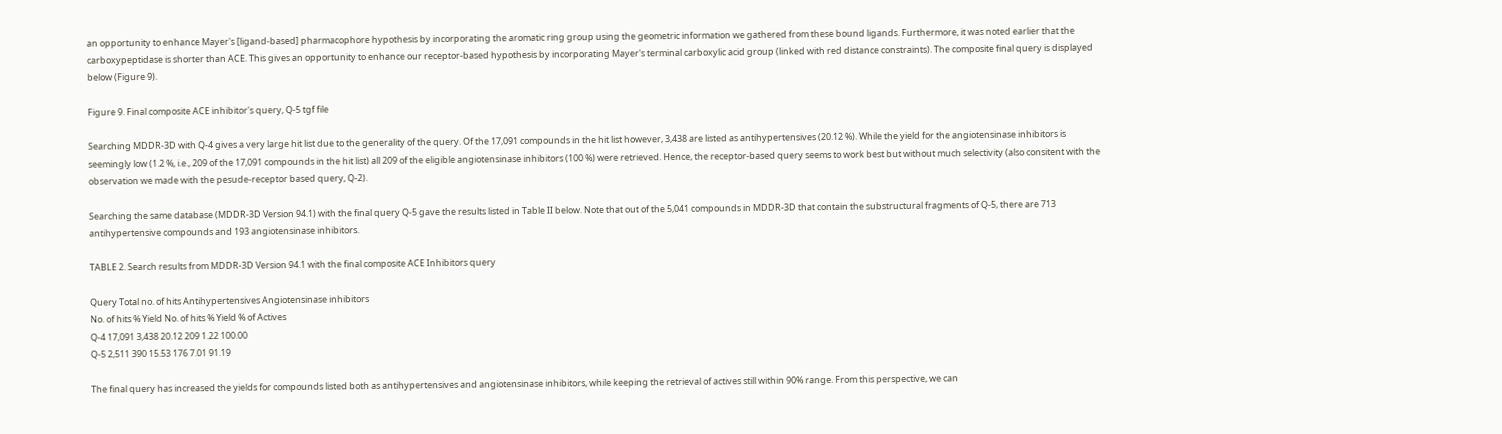an opportunity to enhance Mayer's [ligand-based] pharmacophore hypothesis by incorporating the aromatic ring group using the geometric information we gathered from these bound ligands. Furthermore, it was noted earlier that the carboxypeptidase is shorter than ACE. This gives an opportunity to enhance our receptor-based hypothesis by incorporating Mayer's terminal carboxylic acid group (linked with red distance constraints). The composite final query is displayed below (Figure 9).

Figure 9. Final composite ACE inhibitor's query, Q-5 tgf file

Searching MDDR-3D with Q-4 gives a very large hit list due to the generality of the query. Of the 17,091 compounds in the hit list however, 3,438 are listed as antihypertensives (20.12 %). While the yield for the angiotensinase inhibitors is seemingly low (1.2 %, i.e., 209 of the 17,091 compounds in the hit list) all 209 of the eligible angiotensinase inhibitors (100 %) were retrieved. Hence, the receptor-based query seems to work best but without much selectivity (also consitent with the observation we made with the pesude-receptor based query, Q-2).

Searching the same database (MDDR-3D Version 94.1) with the final query Q-5 gave the results listed in Table II below. Note that out of the 5,041 compounds in MDDR-3D that contain the substructural fragments of Q-5, there are 713 antihypertensive compounds and 193 angiotensinase inhibitors.

TABLE 2. Search results from MDDR-3D Version 94.1 with the final composite ACE Inhibitors query

Query Total no. of hits Antihypertensives Angiotensinase inhibitors
No. of hits % Yield No. of hits % Yield % of Actives
Q-4 17,091 3,438 20.12 209 1.22 100.00
Q-5 2,511 390 15.53 176 7.01 91.19

The final query has increased the yields for compounds listed both as antihypertensives and angiotensinase inhibitors, while keeping the retrieval of actives still within 90% range. From this perspective, we can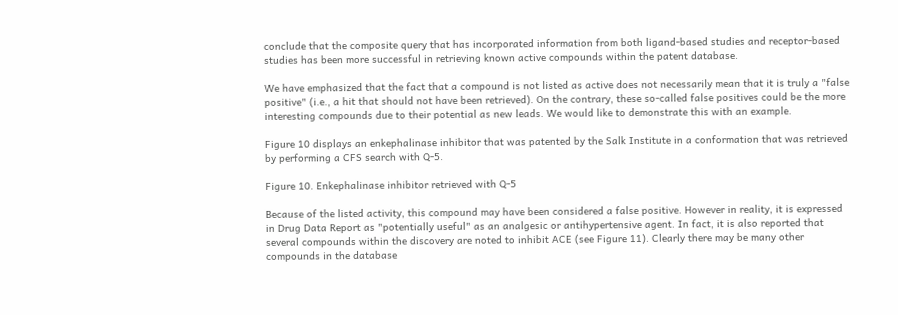conclude that the composite query that has incorporated information from both ligand-based studies and receptor-based studies has been more successful in retrieving known active compounds within the patent database.

We have emphasized that the fact that a compound is not listed as active does not necessarily mean that it is truly a "false positive" (i.e., a hit that should not have been retrieved). On the contrary, these so-called false positives could be the more interesting compounds due to their potential as new leads. We would like to demonstrate this with an example.

Figure 10 displays an enkephalinase inhibitor that was patented by the Salk Institute in a conformation that was retrieved by performing a CFS search with Q-5.

Figure 10. Enkephalinase inhibitor retrieved with Q-5

Because of the listed activity, this compound may have been considered a false positive. However in reality, it is expressed in Drug Data Report as "potentially useful" as an analgesic or antihypertensive agent. In fact, it is also reported that several compounds within the discovery are noted to inhibit ACE (see Figure 11). Clearly there may be many other compounds in the database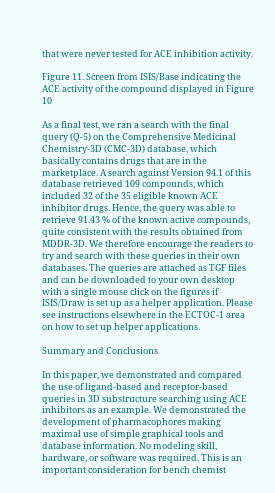that were never tested for ACE inhibition activity.

Figure 11. Screen from ISIS/Base indicating the ACE activity of the compound displayed in Figure 10

As a final test, we ran a search with the final query (Q-5) on the Comprehensive Medicinal Chemistry-3D (CMC-3D) database, which basically contains drugs that are in the marketplace. A search against Version 94.1 of this database retrieved 109 compounds, which included 32 of the 35 eligible known ACE inhibitor drugs. Hence, the query was able to retrieve 91.43 % of the known active compounds, quite consistent with the results obtained from MDDR-3D. We therefore encourage the readers to try and search with these queries in their own databases. The queries are attached as TGF files and can be downloaded to your own desktop with a single mouse click on the figures if ISIS/Draw is set up as a helper application. Please see instructions elsewhere in the ECTOC-1 area on how to set up helper applications.

Summary and Conclusions

In this paper, we demonstrated and compared the use of ligand-based and receptor-based queries in 3D substructure searching using ACE inhibitors as an example. We demonstrated the development of pharmacophores making maximal use of simple graphical tools and database information. No modeling skill, hardware, or software was required. This is an important consideration for bench chemist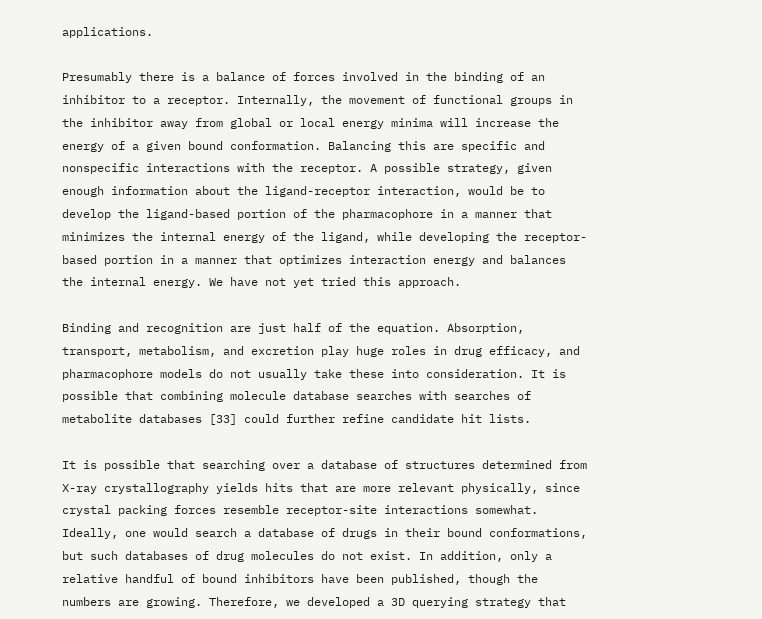applications.

Presumably there is a balance of forces involved in the binding of an inhibitor to a receptor. Internally, the movement of functional groups in the inhibitor away from global or local energy minima will increase the energy of a given bound conformation. Balancing this are specific and nonspecific interactions with the receptor. A possible strategy, given enough information about the ligand-receptor interaction, would be to develop the ligand-based portion of the pharmacophore in a manner that minimizes the internal energy of the ligand, while developing the receptor-based portion in a manner that optimizes interaction energy and balances the internal energy. We have not yet tried this approach.

Binding and recognition are just half of the equation. Absorption, transport, metabolism, and excretion play huge roles in drug efficacy, and pharmacophore models do not usually take these into consideration. It is possible that combining molecule database searches with searches of metabolite databases [33] could further refine candidate hit lists.

It is possible that searching over a database of structures determined from X-ray crystallography yields hits that are more relevant physically, since crystal packing forces resemble receptor-site interactions somewhat. Ideally, one would search a database of drugs in their bound conformations, but such databases of drug molecules do not exist. In addition, only a relative handful of bound inhibitors have been published, though the numbers are growing. Therefore, we developed a 3D querying strategy that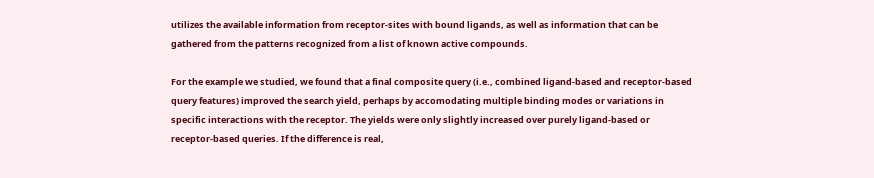utilizes the available information from receptor-sites with bound ligands, as well as information that can be gathered from the patterns recognized from a list of known active compounds.

For the example we studied, we found that a final composite query (i.e., combined ligand-based and receptor-based query features) improved the search yield, perhaps by accomodating multiple binding modes or variations in specific interactions with the receptor. The yields were only slightly increased over purely ligand-based or receptor-based queries. If the difference is real,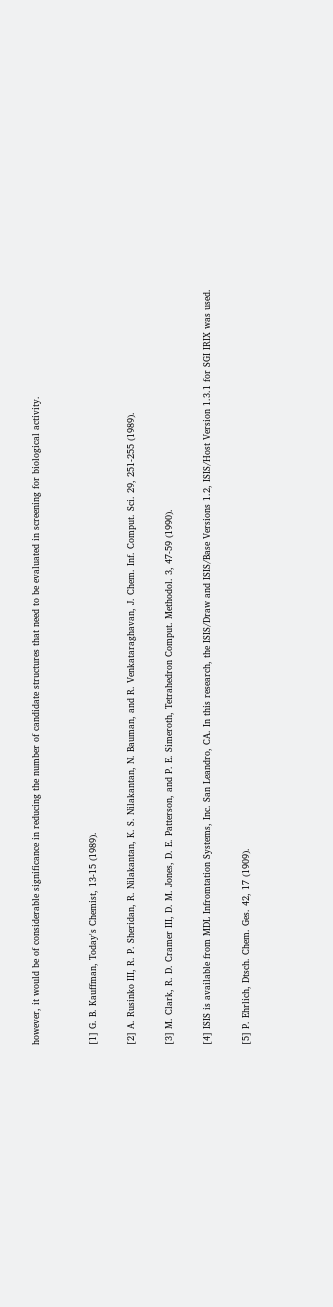however, it would be of considerable significance in reducing the number of candidate structures that need to be evaluated in screening for biological activity.


[1] G. B. Kauffman, Today's Chemist, 13-15 (1989).

[2] A. Rusinko III, R. P. Sheridan, R. Nilakantan, K. S. Nilakantan, N. Bauman, and R. Venkataraghavan, J. Chem. Inf. Comput. Sci. 29, 251-255 (1989).

[3] M. Clark, R. D. Cramer III, D. M. Jones, D. E. Patterson, and P. E. Simeroth, Tetrahedron Comput. Methodol. 3, 47-59 (1990).

[4] ISIS is available from MDL Infromtation Systems, Inc. San Leandro, CA. In this research, the ISIS/Draw and ISIS/Base Versions 1.2, ISIS/Host Version 1.3.1 for SGI IRIX was used.

[5] P. Ehrlich, Dtsch. Chem. Ges. 42, 17 (1909).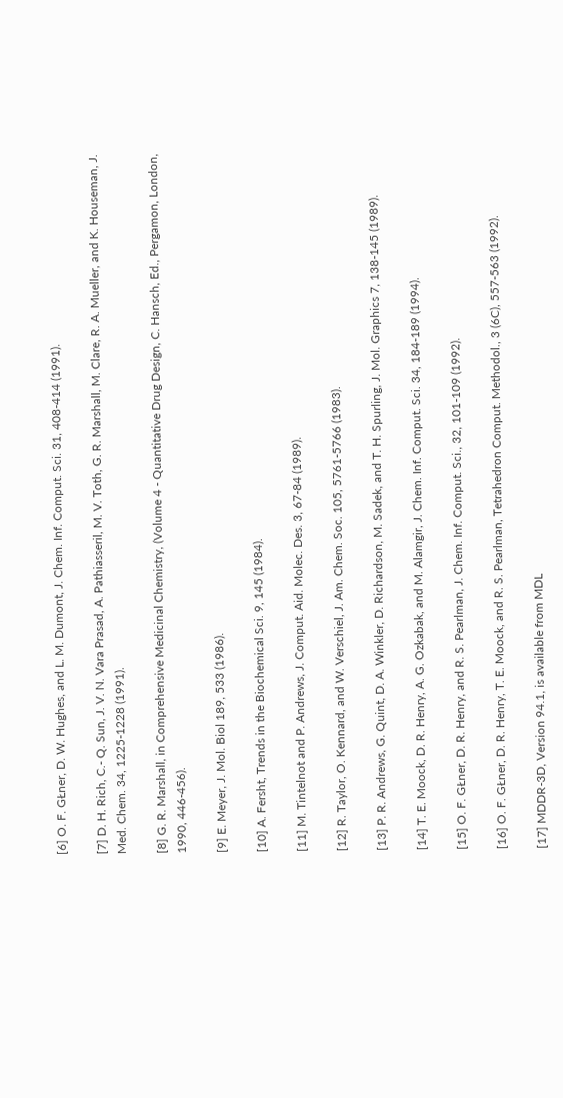[6] O. F. GŁner, D. W. Hughes, and L. M. Dumont, J. Chem. Inf. Comput. Sci. 31, 408-414 (1991).

[7] D. H. Rich, C.- Q. Sun, J. V. N. Vara Prasad, A. Pathiasseril, M. V. Toth, G. R. Marshall, M. Clare, R. A. Mueller, and K. Houseman, J. Med. Chem. 34, 1225-1228 (1991).

[8] G. R. Marshall, in Comprehensive Medicinal Chemistry, (Volume 4 - Quantitative Drug Design, C. Hansch, Ed., Pergamon, London, 1990, 446-456).

[9] E. Meyer, J. Mol. Biol 189, 533 (1986).

[10] A. Fersht, Trends in the Biochemical Sci. 9, 145 (1984).

[11] M. Tintelnot and P. Andrews, J. Comput. Aid. Molec. Des. 3, 67-84 (1989).

[12] R. Taylor, O. Kennard, and W. Verschiel, J. Am. Chem. Soc. 105, 5761-5766 (1983).

[13] P. R. Andrews, G. Quint, D. A. Winkler, D. Richardson, M. Sadek, and T. H. Spurling, J. Mol. Graphics 7, 138-145 (1989).

[14] T. E. Moock, D. R. Henry, A. G. Ozkabak, and M. Alamgir, J. Chem. Inf. Comput. Sci. 34, 184-189 (1994).

[15] O. F. GŁner, D. R. Henry, and R. S. Pearlman, J. Chem. Inf. Comput. Sci., 32, 101-109 (1992).

[16] O. F. GŁner, D. R. Henry, T. E. Moock, and R. S. Pearlman, Tetrahedron Comput. Methodol., 3 (6C), 557-563 (1992).

[17] MDDR-3D, Version 94.1, is available from MDL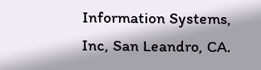Information Systems, Inc, San Leandro, CA.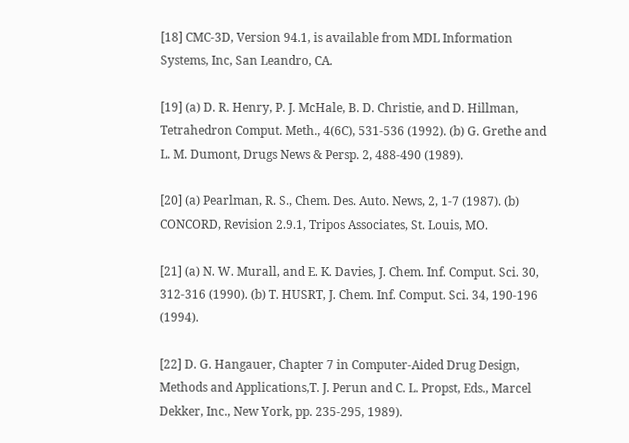[18] CMC-3D, Version 94.1, is available from MDL Information Systems, Inc, San Leandro, CA.

[19] (a) D. R. Henry, P. J. McHale, B. D. Christie, and D. Hillman, Tetrahedron Comput. Meth., 4(6C), 531-536 (1992). (b) G. Grethe and L. M. Dumont, Drugs News & Persp. 2, 488-490 (1989).

[20] (a) Pearlman, R. S., Chem. Des. Auto. News, 2, 1-7 (1987). (b) CONCORD, Revision 2.9.1, Tripos Associates, St. Louis, MO.

[21] (a) N. W. Murall, and E. K. Davies, J. Chem. Inf. Comput. Sci. 30, 312-316 (1990). (b) T. HUSRT, J. Chem. Inf. Comput. Sci. 34, 190-196 (1994).

[22] D. G. Hangauer, Chapter 7 in Computer-Aided Drug Design, Methods and Applications,T. J. Perun and C. L. Propst, Eds., Marcel Dekker, Inc., New York, pp. 235-295, 1989).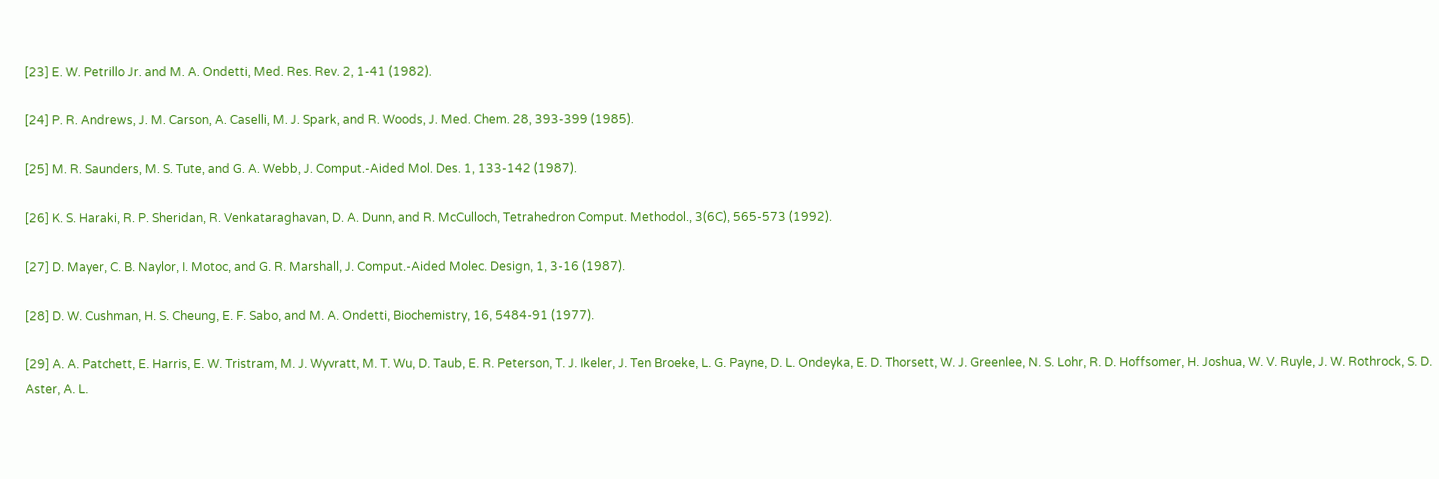[23] E. W. Petrillo Jr. and M. A. Ondetti, Med. Res. Rev. 2, 1-41 (1982).

[24] P. R. Andrews, J. M. Carson, A. Caselli, M. J. Spark, and R. Woods, J. Med. Chem. 28, 393-399 (1985).

[25] M. R. Saunders, M. S. Tute, and G. A. Webb, J. Comput.-Aided Mol. Des. 1, 133-142 (1987).

[26] K. S. Haraki, R. P. Sheridan, R. Venkataraghavan, D. A. Dunn, and R. McCulloch, Tetrahedron Comput. Methodol., 3(6C), 565-573 (1992).

[27] D. Mayer, C. B. Naylor, I. Motoc, and G. R. Marshall, J. Comput.-Aided Molec. Design, 1, 3-16 (1987).

[28] D. W. Cushman, H. S. Cheung, E. F. Sabo, and M. A. Ondetti, Biochemistry, 16, 5484-91 (1977).

[29] A. A. Patchett, E. Harris, E. W. Tristram, M. J. Wyvratt, M. T. Wu, D. Taub, E. R. Peterson, T. J. Ikeler, J. Ten Broeke, L. G. Payne, D. L. Ondeyka, E. D. Thorsett, W. J. Greenlee, N. S. Lohr, R. D. Hoffsomer, H. Joshua, W. V. Ruyle, J. W. Rothrock, S. D. Aster, A. L.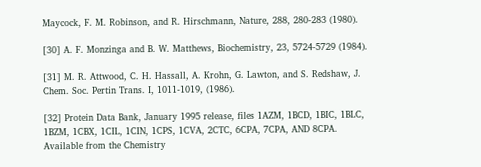Maycock, F. M. Robinson, and R. Hirschmann, Nature, 288, 280-283 (1980).

[30] A. F. Monzinga and B. W. Matthews, Biochemistry, 23, 5724-5729 (1984).

[31] M. R. Attwood, C. H. Hassall, A. Krohn, G. Lawton, and S. Redshaw, J. Chem. Soc. Pertin Trans. I, 1011-1019, (1986).

[32] Protein Data Bank, January 1995 release, files 1AZM, 1BCD, 1BIC, 1BLC, 1BZM, 1CBX, 1CIL, 1CIN, 1CPS, 1CVA, 2CTC, 6CPA, 7CPA, AND 8CPA. Available from the Chemistry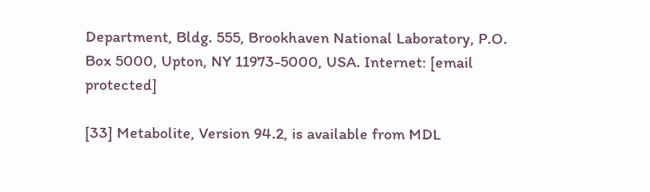Department, Bldg. 555, Brookhaven National Laboratory, P.O. Box 5000, Upton, NY 11973-5000, USA. Internet: [email protected]

[33] Metabolite, Version 94.2, is available from MDL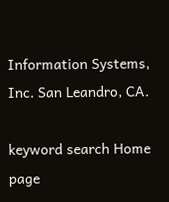Information Systems, Inc. San Leandro, CA.

keyword search Home page